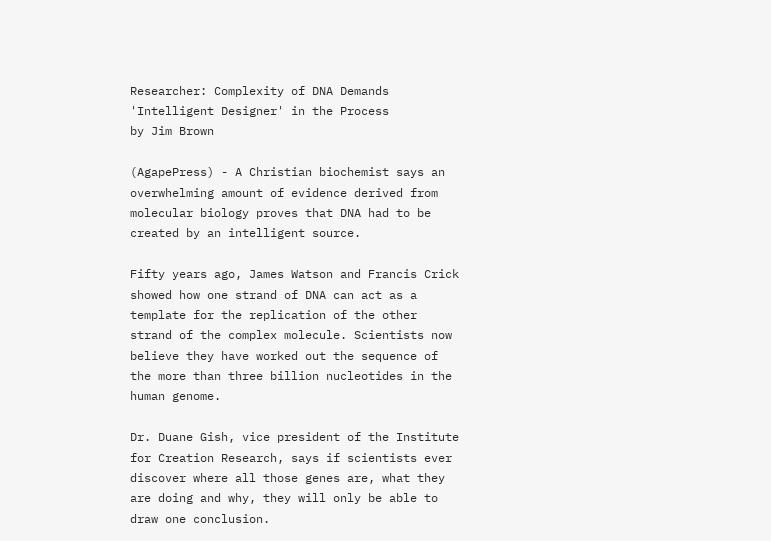Researcher: Complexity of DNA Demands 'Intelligent Designer' in the Process
by Jim Brown

(AgapePress) - A Christian biochemist says an overwhelming amount of evidence derived from molecular biology proves that DNA had to be created by an intelligent source.

Fifty years ago, James Watson and Francis Crick showed how one strand of DNA can act as a template for the replication of the other strand of the complex molecule. Scientists now believe they have worked out the sequence of the more than three billion nucleotides in the human genome.

Dr. Duane Gish, vice president of the Institute for Creation Research, says if scientists ever discover where all those genes are, what they are doing and why, they will only be able to draw one conclusion.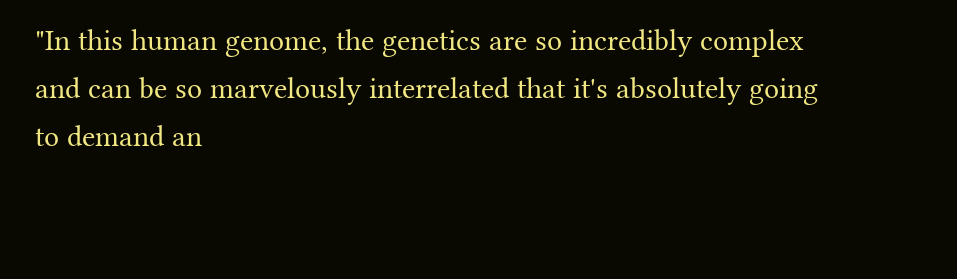"In this human genome, the genetics are so incredibly complex and can be so marvelously interrelated that it's absolutely going to demand an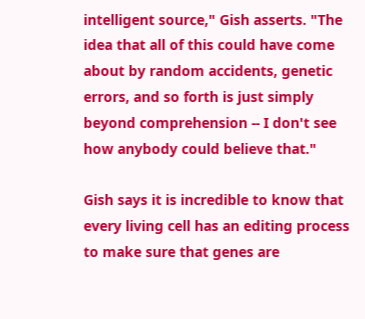intelligent source," Gish asserts. "The idea that all of this could have come about by random accidents, genetic errors, and so forth is just simply beyond comprehension -- I don't see how anybody could believe that."

Gish says it is incredible to know that every living cell has an editing process to make sure that genes are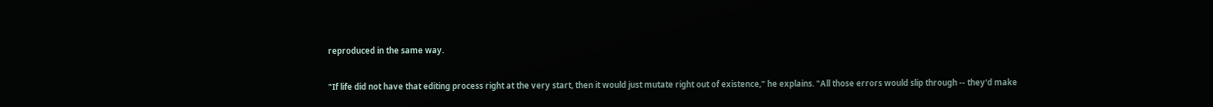reproduced in the same way.

"If life did not have that editing process right at the very start, then it would just mutate right out of existence," he explains. "All those errors would slip through -- they'd make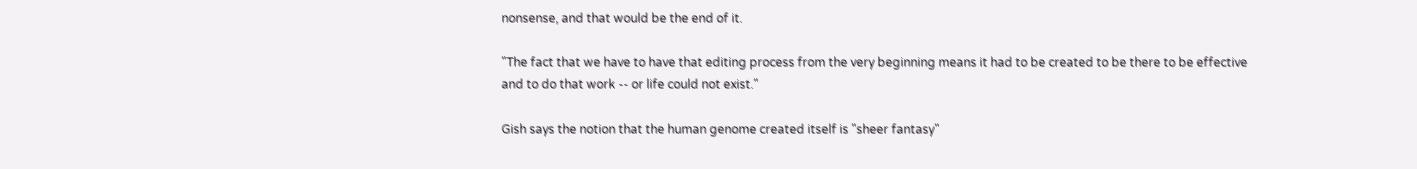nonsense, and that would be the end of it.

"The fact that we have to have that editing process from the very beginning means it had to be created to be there to be effective and to do that work -- or life could not exist."

Gish says the notion that the human genome created itself is "sheer fantasy"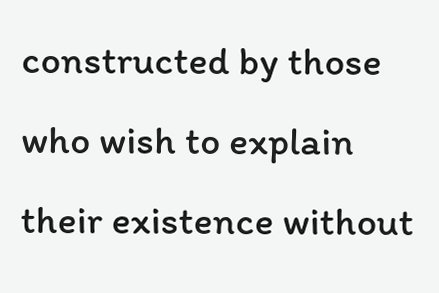constructed by those who wish to explain their existence without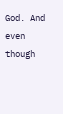God. And even though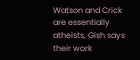Watson and Crick are essentially atheists, Gish says their work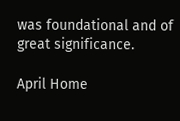was foundational and of great significance.

April Home